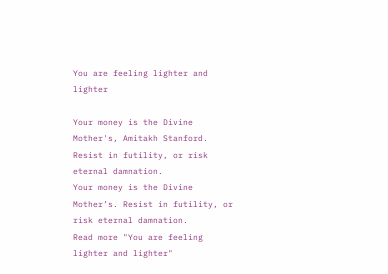You are feeling lighter and lighter

Your money is the Divine Mother's, Amitakh Stanford. Resist in futility, or risk eternal damnation.
Your money is the Divine Mother’s. Resist in futility, or risk eternal damnation.
Read more "You are feeling lighter and lighter"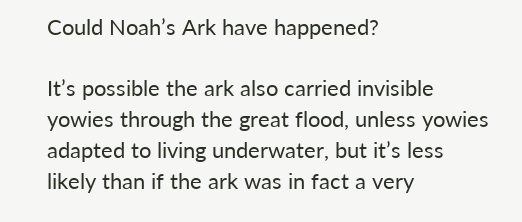Could Noah’s Ark have happened?

It’s possible the ark also carried invisible yowies through the great flood, unless yowies adapted to living underwater, but it’s less likely than if the ark was in fact a very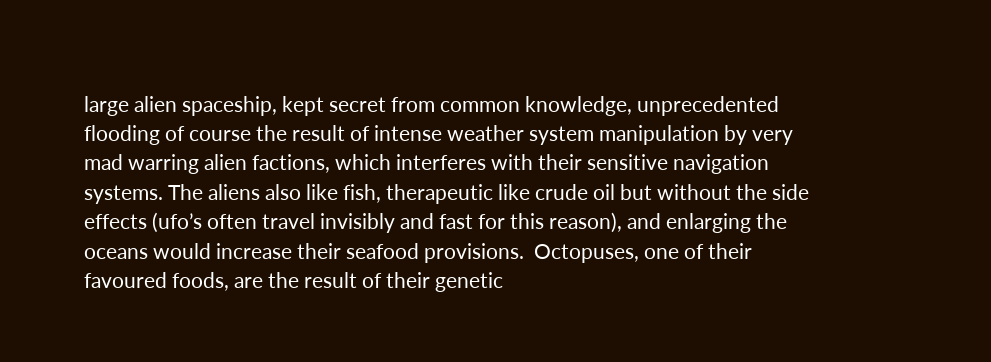large alien spaceship, kept secret from common knowledge, unprecedented flooding of course the result of intense weather system manipulation by very mad warring alien factions, which interferes with their sensitive navigation systems. The aliens also like fish, therapeutic like crude oil but without the side effects (ufo’s often travel invisibly and fast for this reason), and enlarging the oceans would increase their seafood provisions.  Octopuses, one of their favoured foods, are the result of their genetic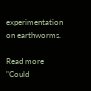experimentation on earthworms.

Read more "Could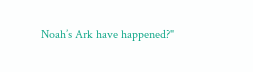Noah’s Ark have happened?"